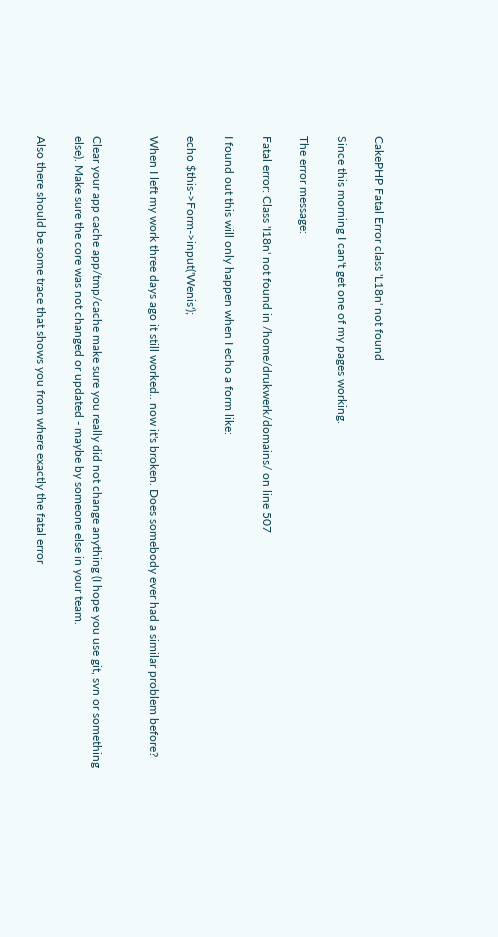CakePHP Fatal Error class 'L18n' not found

Since this morning I can't get one of my pages working.

The error message:

Fatal error: Class 'I18n' not found in /home/drukwerk/domains/ on line 507

I found out this will only happen when I echo a form like:

echo $this->Form->input('Wenis');

When I left my work three days ago it still worked.. now it's broken. Does somebody ever had a similar problem before?


Clear your app cache app/tmp/cache make sure you really did not change anything (I hope you use git, svn or something else). Make sure the core was not changed or updated - maybe by someone else in your team.

Also there should be some trace that shows you from where exactly the fatal error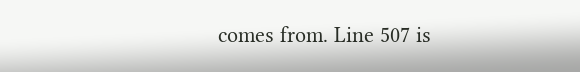comes from. Line 507 is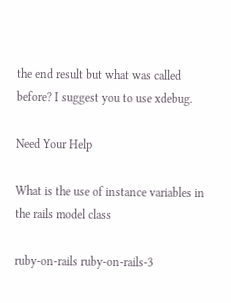the end result but what was called before? I suggest you to use xdebug.

Need Your Help

What is the use of instance variables in the rails model class

ruby-on-rails ruby-on-rails-3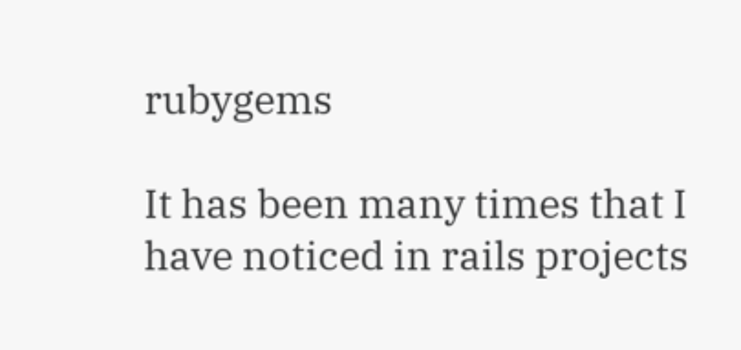rubygems

It has been many times that I have noticed in rails projects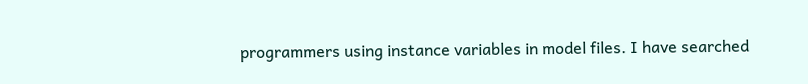programmers using instance variables in model files. I have searched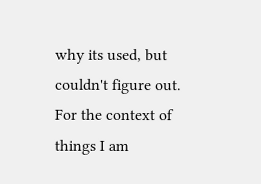why its used, but couldn't figure out. For the context of things I am